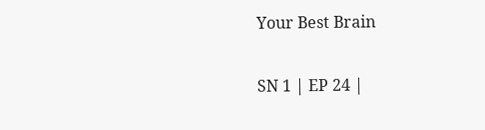Your Best Brain

SN 1 | EP 24 |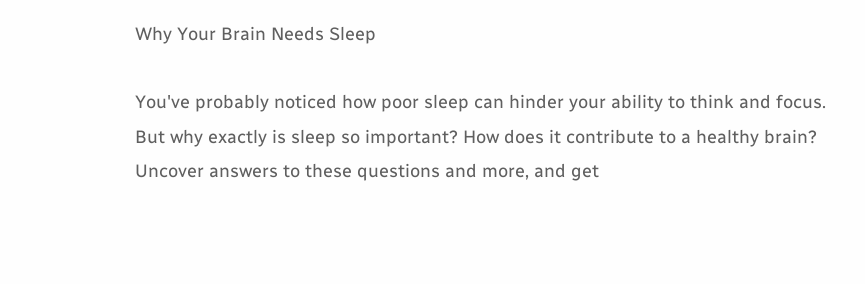Why Your Brain Needs Sleep

You've probably noticed how poor sleep can hinder your ability to think and focus. But why exactly is sleep so important? How does it contribute to a healthy brain? Uncover answers to these questions and more, and get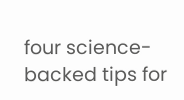four science-backed tips for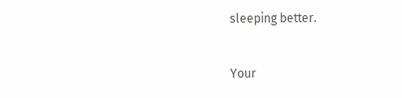sleeping better.


Your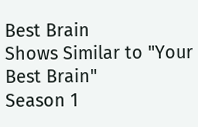Best Brain
Shows Similar to "Your Best Brain"
Season 1